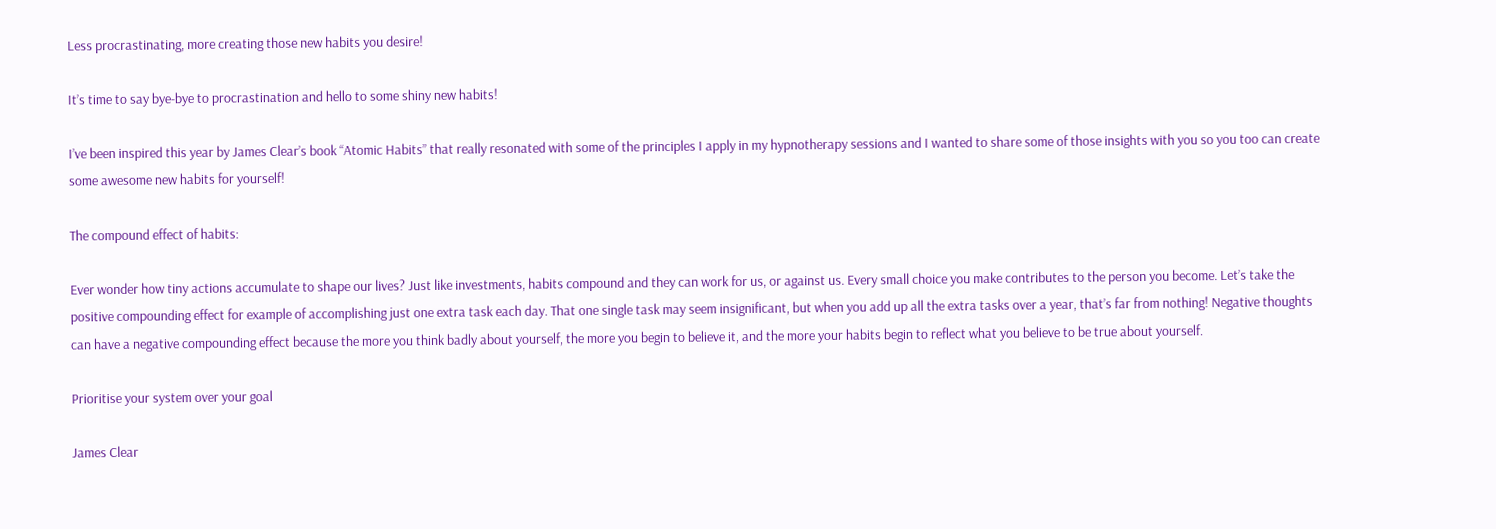Less procrastinating, more creating those new habits you desire!

It’s time to say bye-bye to procrastination and hello to some shiny new habits!

I’ve been inspired this year by James Clear’s book “Atomic Habits” that really resonated with some of the principles I apply in my hypnotherapy sessions and I wanted to share some of those insights with you so you too can create some awesome new habits for yourself!

The compound effect of habits:

Ever wonder how tiny actions accumulate to shape our lives? Just like investments, habits compound and they can work for us, or against us. Every small choice you make contributes to the person you become. Let’s take the positive compounding effect for example of accomplishing just one extra task each day. That one single task may seem insignificant, but when you add up all the extra tasks over a year, that’s far from nothing! Negative thoughts can have a negative compounding effect because the more you think badly about yourself, the more you begin to believe it, and the more your habits begin to reflect what you believe to be true about yourself.

Prioritise your system over your goal

James Clear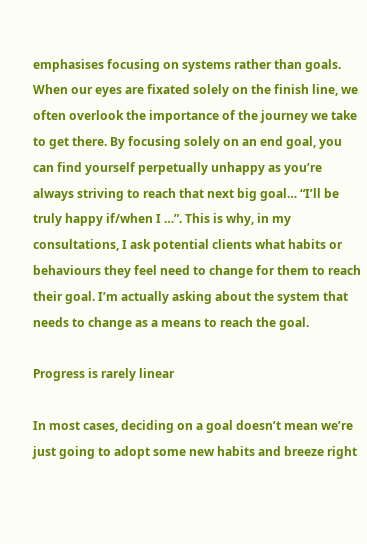emphasises focusing on systems rather than goals. When our eyes are fixated solely on the finish line, we often overlook the importance of the journey we take to get there. By focusing solely on an end goal, you can find yourself perpetually unhappy as you’re always striving to reach that next big goal… “I’ll be truly happy if/when I …”. This is why, in my consultations, I ask potential clients what habits or behaviours they feel need to change for them to reach their goal. I’m actually asking about the system that needs to change as a means to reach the goal.

Progress is rarely linear

In most cases, deciding on a goal doesn’t mean we’re just going to adopt some new habits and breeze right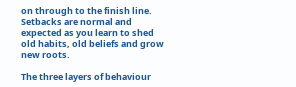on through to the finish line. Setbacks are normal and expected as you learn to shed old habits, old beliefs and grow new roots.

The three layers of behaviour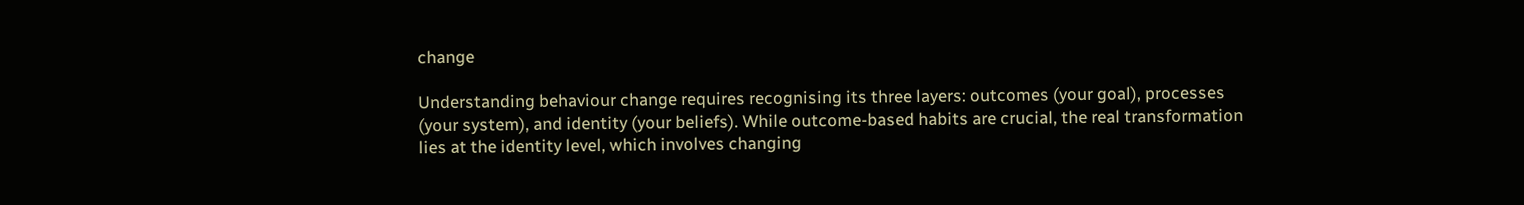change

Understanding behaviour change requires recognising its three layers: outcomes (your goal), processes (your system), and identity (your beliefs). While outcome-based habits are crucial, the real transformation lies at the identity level, which involves changing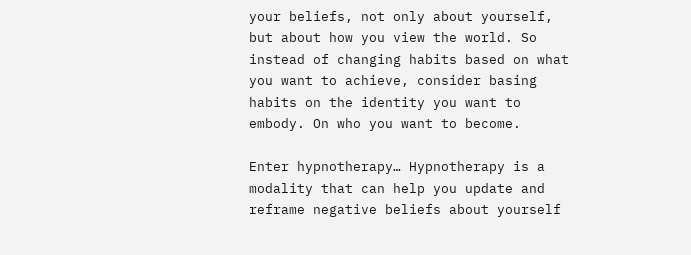your beliefs, not only about yourself, but about how you view the world. So instead of changing habits based on what you want to achieve, consider basing habits on the identity you want to embody. On who you want to become.

Enter hypnotherapy… Hypnotherapy is a modality that can help you update and reframe negative beliefs about yourself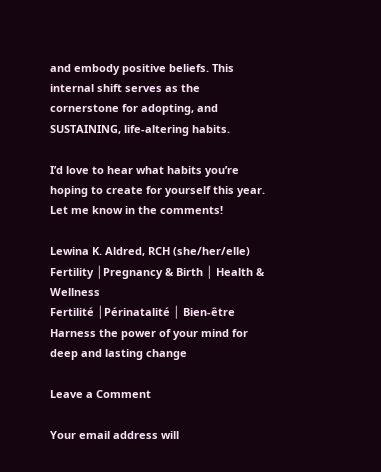and embody positive beliefs. This internal shift serves as the cornerstone for adopting, and SUSTAINING, life-altering habits.

I’d love to hear what habits you’re hoping to create for yourself this year. Let me know in the comments!

Lewina K. Aldred, RCH (she/her/elle)
Fertility │Pregnancy & Birth │ Health & Wellness
Fertilité │Périnatalité │ Bien-être
Harness the power of your mind for deep and lasting change

Leave a Comment

Your email address will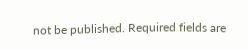not be published. Required fields are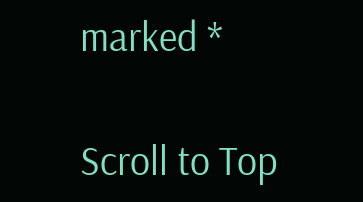marked *

Scroll to Top